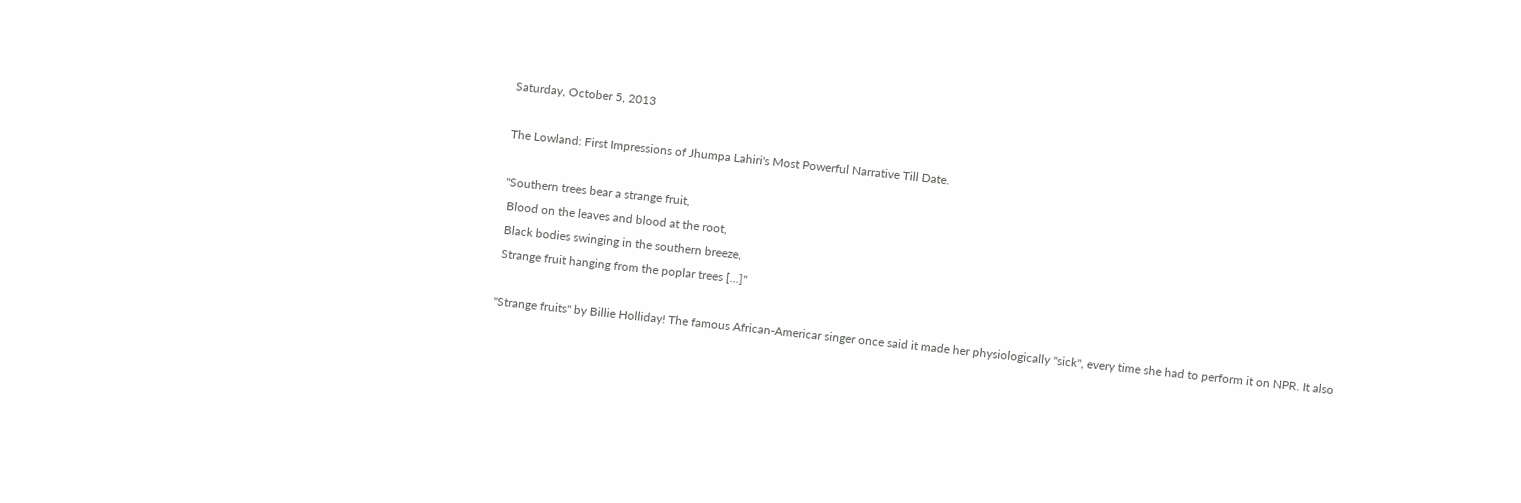Saturday, October 5, 2013

The Lowland: First Impressions of Jhumpa Lahiri's Most Powerful Narrative Till Date.

"Southern trees bear a strange fruit,
 Blood on the leaves and blood at the root,
 Black bodies swinging in the southern breeze,
 Strange fruit hanging from the poplar trees [...]"

"Strange fruits" by Billie Holliday! The famous African-Americar singer once said it made her physiologically "sick", every time she had to perform it on NPR. It also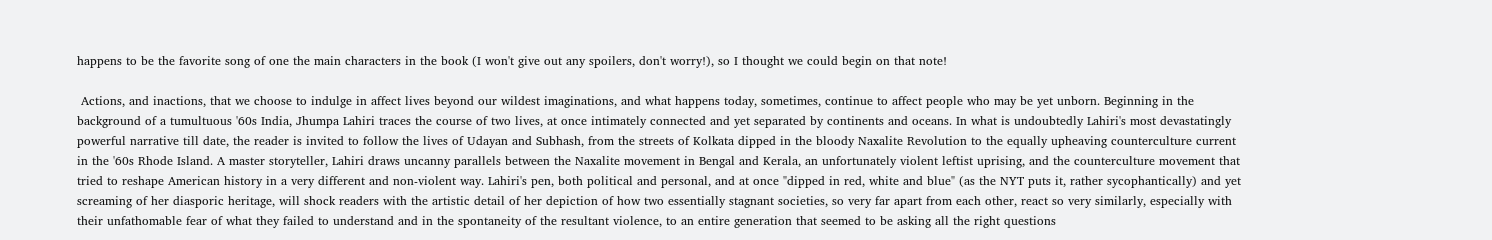happens to be the favorite song of one the main characters in the book (I won't give out any spoilers, don't worry!), so I thought we could begin on that note!

 Actions, and inactions, that we choose to indulge in affect lives beyond our wildest imaginations, and what happens today, sometimes, continue to affect people who may be yet unborn. Beginning in the background of a tumultuous '60s India, Jhumpa Lahiri traces the course of two lives, at once intimately connected and yet separated by continents and oceans. In what is undoubtedly Lahiri's most devastatingly powerful narrative till date, the reader is invited to follow the lives of Udayan and Subhash, from the streets of Kolkata dipped in the bloody Naxalite Revolution to the equally upheaving counterculture current in the '60s Rhode Island. A master storyteller, Lahiri draws uncanny parallels between the Naxalite movement in Bengal and Kerala, an unfortunately violent leftist uprising, and the counterculture movement that tried to reshape American history in a very different and non-violent way. Lahiri's pen, both political and personal, and at once "dipped in red, white and blue" (as the NYT puts it, rather sycophantically) and yet screaming of her diasporic heritage, will shock readers with the artistic detail of her depiction of how two essentially stagnant societies, so very far apart from each other, react so very similarly, especially with their unfathomable fear of what they failed to understand and in the spontaneity of the resultant violence, to an entire generation that seemed to be asking all the right questions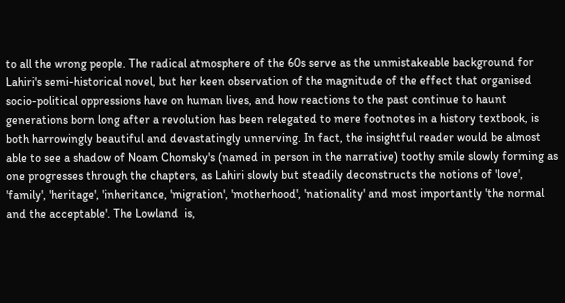to all the wrong people. The radical atmosphere of the 60s serve as the unmistakeable background for Lahiri's semi-historical novel, but her keen observation of the magnitude of the effect that organised socio-political oppressions have on human lives, and how reactions to the past continue to haunt generations born long after a revolution has been relegated to mere footnotes in a history textbook, is both harrowingly beautiful and devastatingly unnerving. In fact, the insightful reader would be almost able to see a shadow of Noam Chomsky's (named in person in the narrative) toothy smile slowly forming as one progresses through the chapters, as Lahiri slowly but steadily deconstructs the notions of 'love', 'family', 'heritage', 'inheritance, 'migration', 'motherhood', 'nationality' and most importantly 'the normal and the acceptable'. The Lowland  is,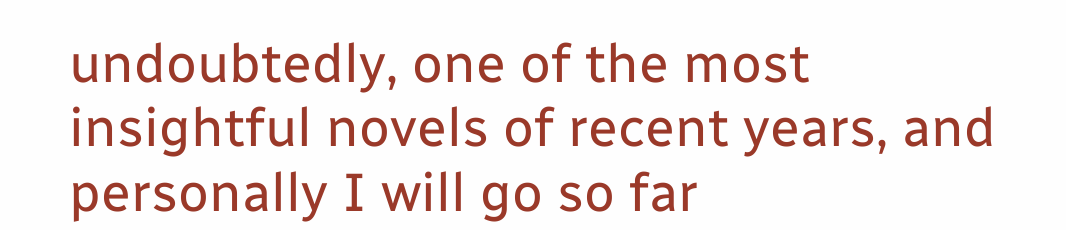undoubtedly, one of the most insightful novels of recent years, and personally I will go so far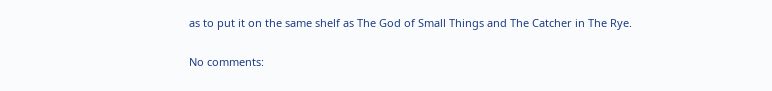as to put it on the same shelf as The God of Small Things and The Catcher in The Rye.

No comments: